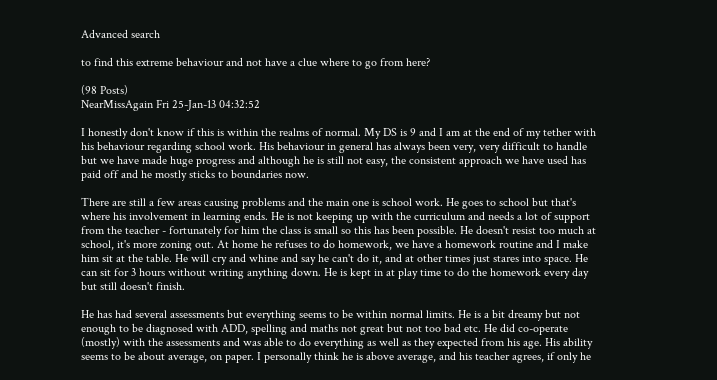Advanced search

to find this extreme behaviour and not have a clue where to go from here?

(98 Posts)
NearMissAgain Fri 25-Jan-13 04:32:52

I honestly don't know if this is within the realms of normal. My DS is 9 and I am at the end of my tether with his behaviour regarding school work. His behaviour in general has always been very, very difficult to handle but we have made huge progress and although he is still not easy, the consistent approach we have used has paid off and he mostly sticks to boundaries now.

There are still a few areas causing problems and the main one is school work. He goes to school but that's where his involvement in learning ends. He is not keeping up with the curriculum and needs a lot of support from the teacher - fortunately for him the class is small so this has been possible. He doesn't resist too much at school, it's more zoning out. At home he refuses to do homework, we have a homework routine and I make him sit at the table. He will cry and whine and say he can't do it, and at other times just stares into space. He can sit for 3 hours without writing anything down. He is kept in at play time to do the homework every day but still doesn't finish.

He has had several assessments but everything seems to be within normal limits. He is a bit dreamy but not enough to be diagnosed with ADD, spelling and maths not great but not too bad etc. He did co-operate (mostly) with the assessments and was able to do everything as well as they expected from his age. His ability seems to be about average, on paper. I personally think he is above average, and his teacher agrees, if only he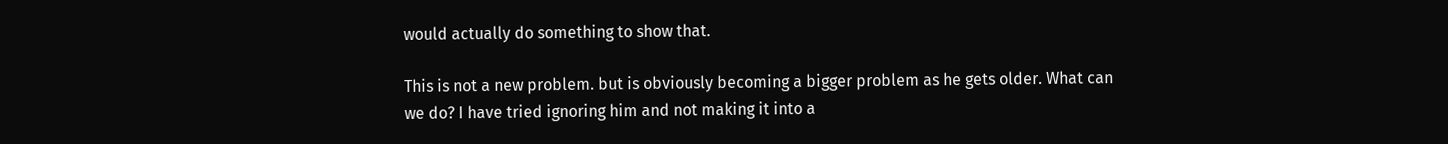would actually do something to show that.

This is not a new problem. but is obviously becoming a bigger problem as he gets older. What can we do? I have tried ignoring him and not making it into a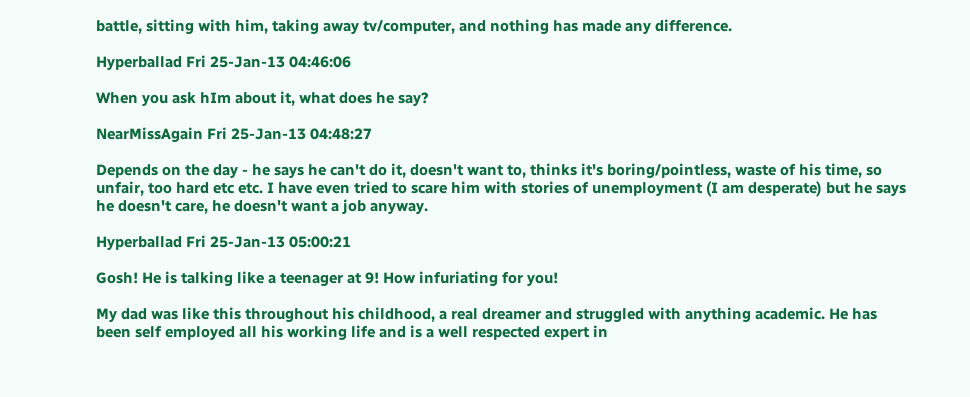battle, sitting with him, taking away tv/computer, and nothing has made any difference.

Hyperballad Fri 25-Jan-13 04:46:06

When you ask hIm about it, what does he say?

NearMissAgain Fri 25-Jan-13 04:48:27

Depends on the day - he says he can't do it, doesn't want to, thinks it's boring/pointless, waste of his time, so unfair, too hard etc etc. I have even tried to scare him with stories of unemployment (I am desperate) but he says he doesn't care, he doesn't want a job anyway.

Hyperballad Fri 25-Jan-13 05:00:21

Gosh! He is talking like a teenager at 9! How infuriating for you!

My dad was like this throughout his childhood, a real dreamer and struggled with anything academic. He has been self employed all his working life and is a well respected expert in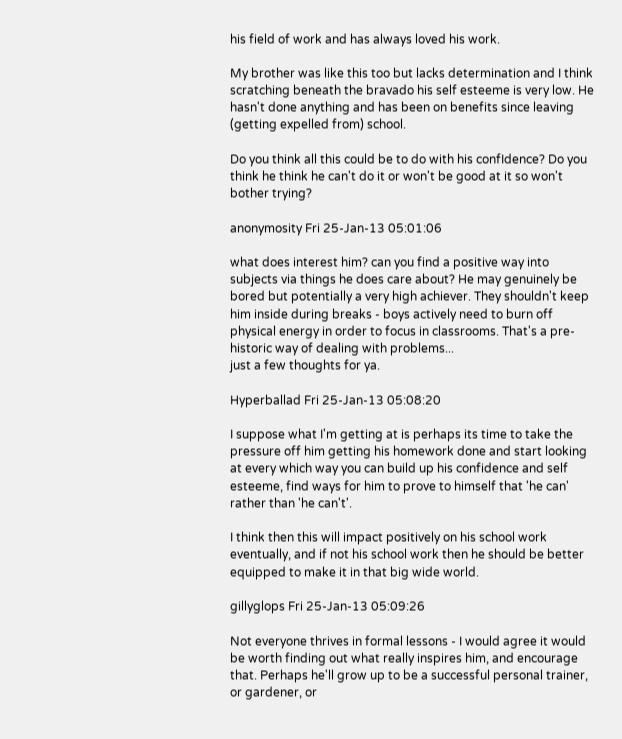his field of work and has always loved his work.

My brother was like this too but lacks determination and I think scratching beneath the bravado his self esteeme is very low. He hasn't done anything and has been on benefits since leaving (getting expelled from) school.

Do you think all this could be to do with his confIdence? Do you think he think he can't do it or won't be good at it so won't bother trying?

anonymosity Fri 25-Jan-13 05:01:06

what does interest him? can you find a positive way into subjects via things he does care about? He may genuinely be bored but potentially a very high achiever. They shouldn't keep him inside during breaks - boys actively need to burn off physical energy in order to focus in classrooms. That's a pre-historic way of dealing with problems...
just a few thoughts for ya.

Hyperballad Fri 25-Jan-13 05:08:20

I suppose what I'm getting at is perhaps its time to take the pressure off him getting his homework done and start looking at every which way you can build up his confidence and self esteeme, find ways for him to prove to himself that 'he can' rather than 'he can't'.

I think then this will impact positively on his school work eventually, and if not his school work then he should be better equipped to make it in that big wide world.

gillyglops Fri 25-Jan-13 05:09:26

Not everyone thrives in formal lessons - I would agree it would be worth finding out what really inspires him, and encourage that. Perhaps he'll grow up to be a successful personal trainer, or gardener, or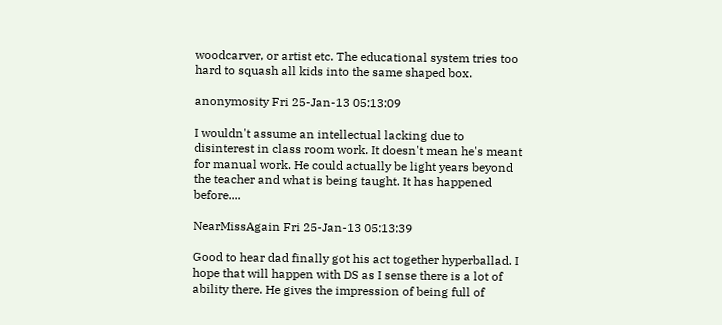woodcarver, or artist etc. The educational system tries too hard to squash all kids into the same shaped box.

anonymosity Fri 25-Jan-13 05:13:09

I wouldn't assume an intellectual lacking due to disinterest in class room work. It doesn't mean he's meant for manual work. He could actually be light years beyond the teacher and what is being taught. It has happened before....

NearMissAgain Fri 25-Jan-13 05:13:39

Good to hear dad finally got his act together hyperballad. I hope that will happen with DS as I sense there is a lot of ability there. He gives the impression of being full of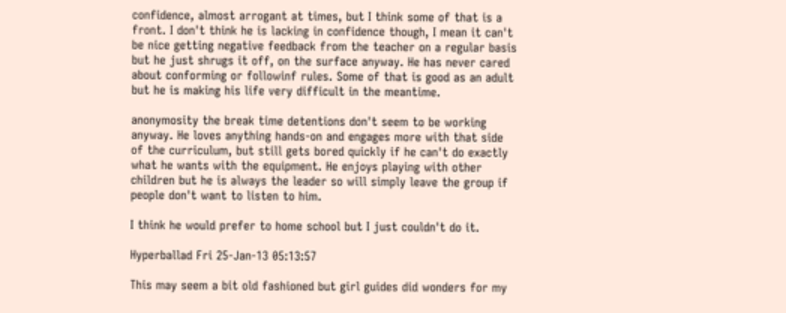confidence, almost arrogant at times, but I think some of that is a front. I don't think he is lacking in confidence though, I mean it can't be nice getting negative feedback from the teacher on a regular basis but he just shrugs it off, on the surface anyway. He has never cared about conforming or followinf rules. Some of that is good as an adult but he is making his life very difficult in the meantime.

anonymosity the break time detentions don't seem to be working anyway. He loves anything hands-on and engages more with that side of the curriculum, but still gets bored quickly if he can't do exactly what he wants with the equipment. He enjoys playing with other children but he is always the leader so will simply leave the group if people don't want to listen to him.

I think he would prefer to home school but I just couldn't do it.

Hyperballad Fri 25-Jan-13 05:13:57

This may seem a bit old fashioned but girl guides did wonders for my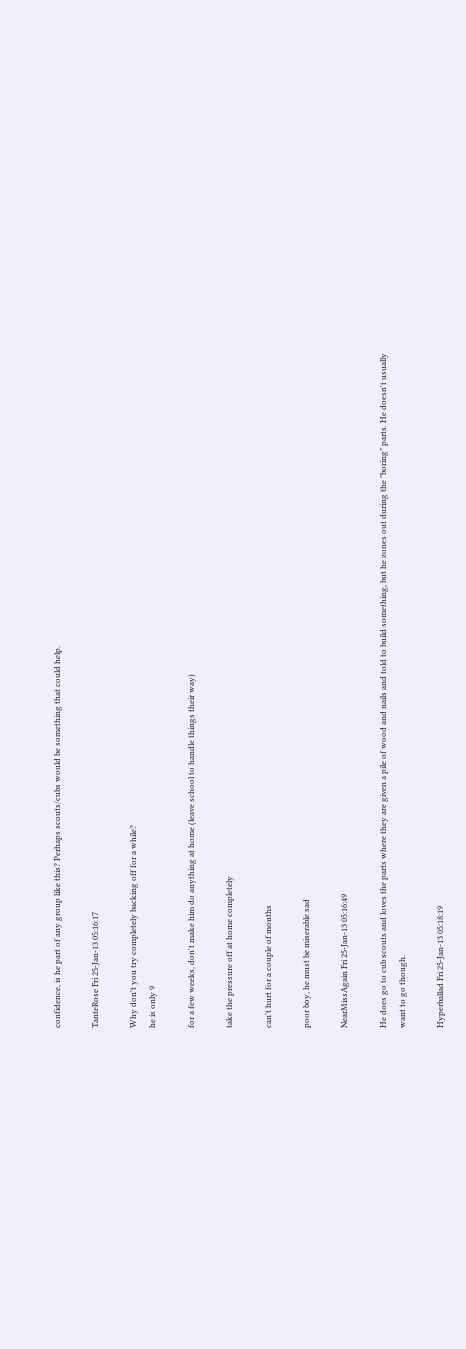confidence, is he part of any group like this? Perhaps scouts/cubs would be something that could help.

TanteRose Fri 25-Jan-13 05:16:17

Why don't you try completely backing off for a while?
he is only 9

for a few weeks, don't make him do anything at home (leave school to handle things their way)

take the pressure off at home completely

can't hurt for a couple of months

poor boy, he must be miserable sad

NearMissAgain Fri 25-Jan-13 05:16:49

He does go to cub scouts and loves the parts where they are given a pile of wood and nails and told to build something, but he zones out during the "boring" parts. He doesn't usually want to go though.

Hyperballad Fri 25-Jan-13 05:18:19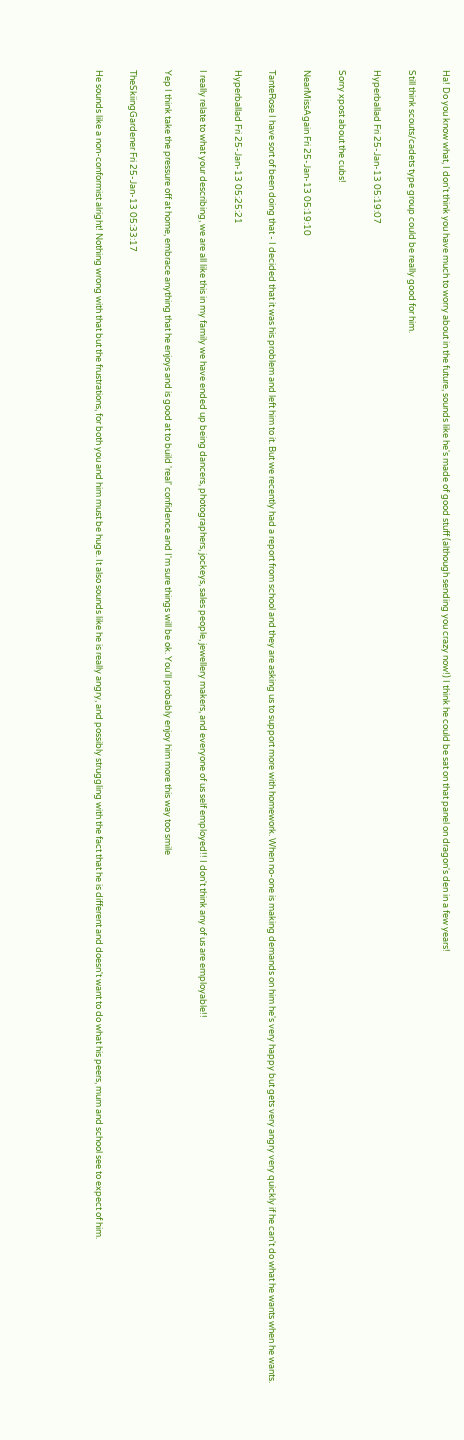Ha! Do you know what, I don't think you have much to worry about in the future, sounds like he's made of good stuff (although sending you crazy now!) I think he could be sat on that panel on dragon's den in a few years!

Still think scouts/cadets type group could be really good for him.

Hyperballad Fri 25-Jan-13 05:19:07

Sorry xpost about the cubs!

NearMissAgain Fri 25-Jan-13 05:19:10

TanteRose I have sort of been doing that - I decided that it was his problem and left him to it. But we recently had a report from school and they are asking us to support more with homework. When no-one is making demands on him he's very happy but gets very angry very quickly if he can't do what he wants when he wants.

Hyperballad Fri 25-Jan-13 05:25:21

I really relate to what your describing, we are all like this in my family we have ended up being dancers, photographers, jockeys, sales people, jewellery makers, and everyone of us self employed!! I don't think any of us are employable!!

Yep I think take the pressure off at home, embrace anything that he enjoys and is good at to build 'real' confidence and I'm sure things will be ok. You'll probably enjoy him more this way too smile

TheSkiingGardener Fri 25-Jan-13 05:33:17

He sounds like a non-conformist alright! Nothing wrong with that but the frustrations, for both you and him must be huge. It also sounds like he is really angry, and possibly struggling with the fact that he is different and doesn't want to do what his peers, mum and school see to expect of him.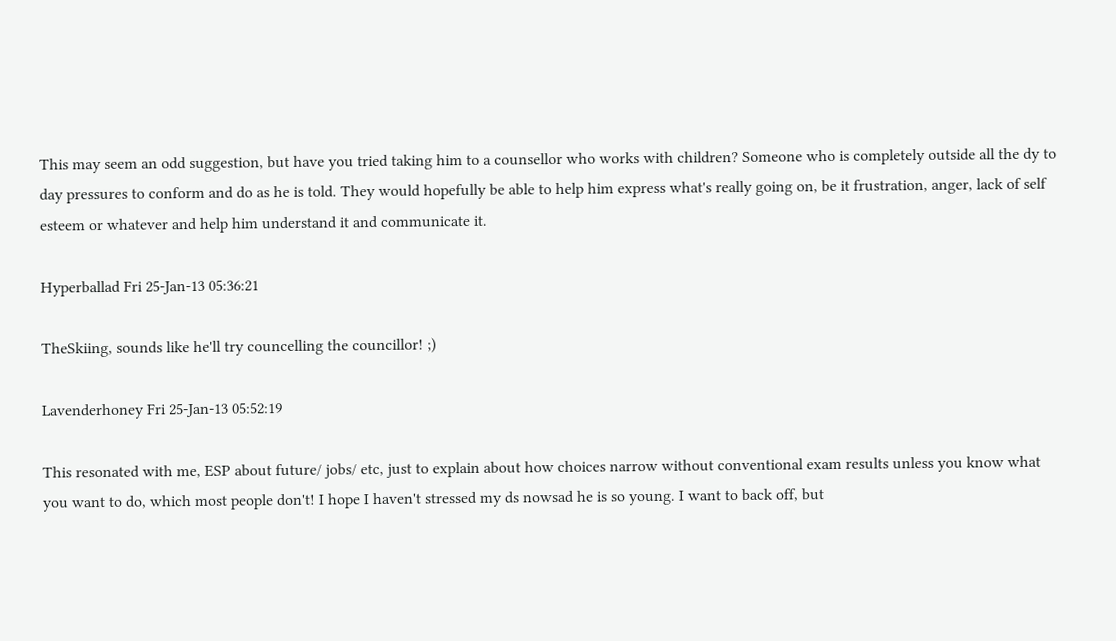This may seem an odd suggestion, but have you tried taking him to a counsellor who works with children? Someone who is completely outside all the dy to day pressures to conform and do as he is told. They would hopefully be able to help him express what's really going on, be it frustration, anger, lack of self esteem or whatever and help him understand it and communicate it.

Hyperballad Fri 25-Jan-13 05:36:21

TheSkiing, sounds like he'll try councelling the councillor! ;)

Lavenderhoney Fri 25-Jan-13 05:52:19

This resonated with me, ESP about future/ jobs/ etc, just to explain about how choices narrow without conventional exam results unless you know what you want to do, which most people don't! I hope I haven't stressed my ds nowsad he is so young. I want to back off, but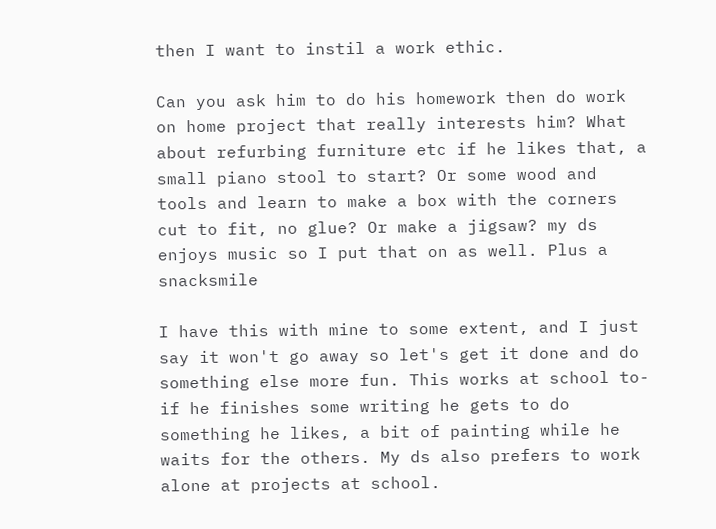then I want to instil a work ethic.

Can you ask him to do his homework then do work on home project that really interests him? What about refurbing furniture etc if he likes that, a small piano stool to start? Or some wood and tools and learn to make a box with the corners cut to fit, no glue? Or make a jigsaw? my ds enjoys music so I put that on as well. Plus a snacksmile

I have this with mine to some extent, and I just say it won't go away so let's get it done and do something else more fun. This works at school to- if he finishes some writing he gets to do something he likes, a bit of painting while he waits for the others. My ds also prefers to work alone at projects at school.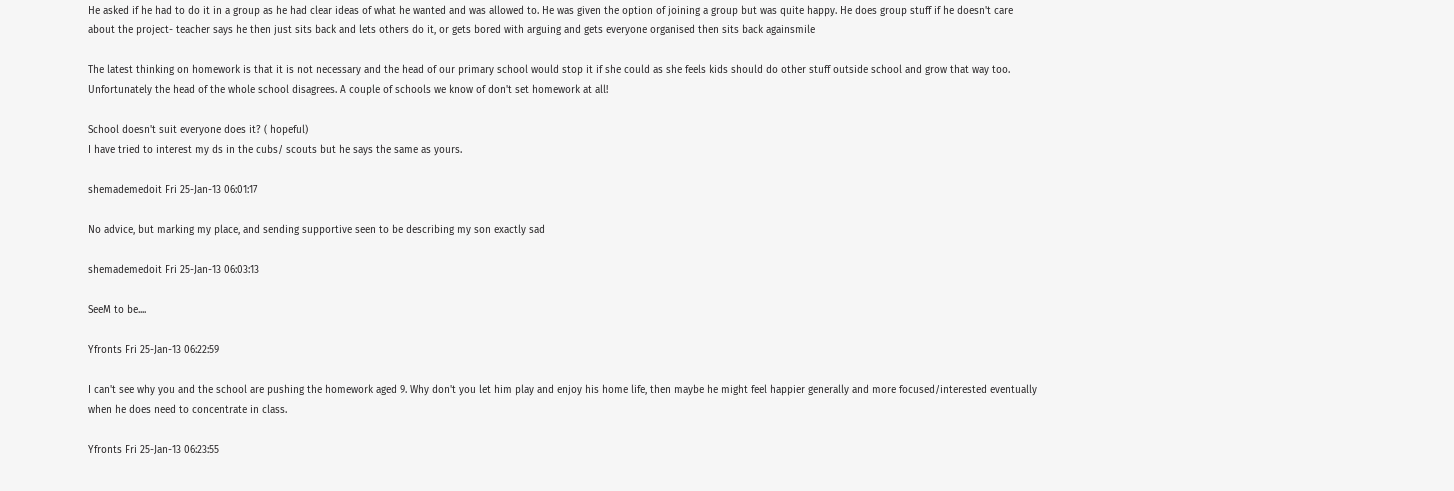He asked if he had to do it in a group as he had clear ideas of what he wanted and was allowed to. He was given the option of joining a group but was quite happy. He does group stuff if he doesn't care about the project- teacher says he then just sits back and lets others do it, or gets bored with arguing and gets everyone organised then sits back againsmile

The latest thinking on homework is that it is not necessary and the head of our primary school would stop it if she could as she feels kids should do other stuff outside school and grow that way too. Unfortunately the head of the whole school disagrees. A couple of schools we know of don't set homework at all!

School doesn't suit everyone does it? ( hopeful)
I have tried to interest my ds in the cubs/ scouts but he says the same as yours.

shemademedoit Fri 25-Jan-13 06:01:17

No advice, but marking my place, and sending supportive seen to be describing my son exactly sad

shemademedoit Fri 25-Jan-13 06:03:13

SeeM to be....

Yfronts Fri 25-Jan-13 06:22:59

I can't see why you and the school are pushing the homework aged 9. Why don't you let him play and enjoy his home life, then maybe he might feel happier generally and more focused/interested eventually when he does need to concentrate in class.

Yfronts Fri 25-Jan-13 06:23:55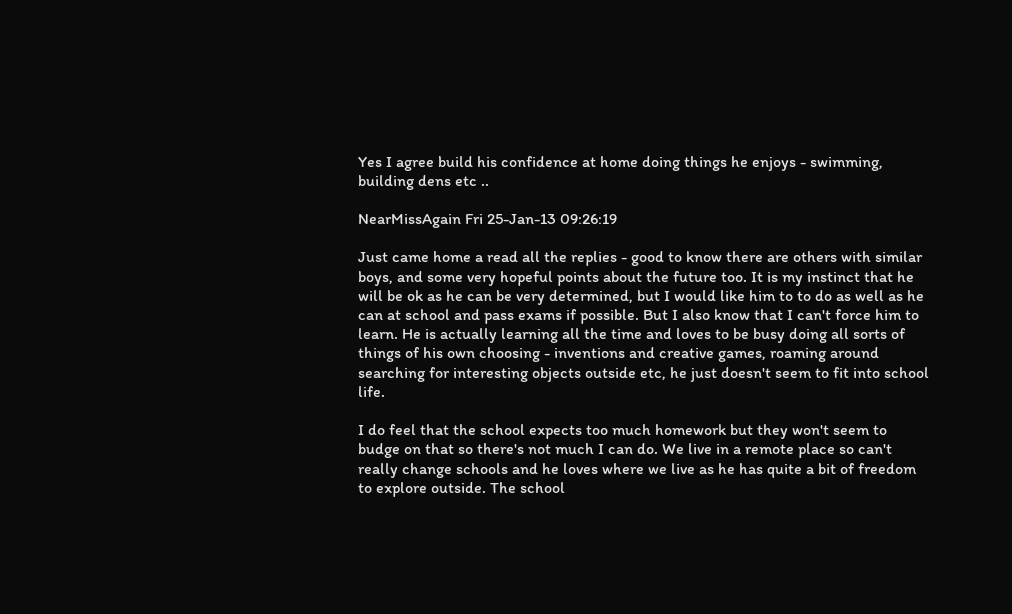Yes I agree build his confidence at home doing things he enjoys - swimming, building dens etc ..

NearMissAgain Fri 25-Jan-13 09:26:19

Just came home a read all the replies - good to know there are others with similar boys, and some very hopeful points about the future too. It is my instinct that he will be ok as he can be very determined, but I would like him to to do as well as he can at school and pass exams if possible. But I also know that I can't force him to learn. He is actually learning all the time and loves to be busy doing all sorts of things of his own choosing - inventions and creative games, roaming around searching for interesting objects outside etc, he just doesn't seem to fit into school life.

I do feel that the school expects too much homework but they won't seem to budge on that so there's not much I can do. We live in a remote place so can't really change schools and he loves where we live as he has quite a bit of freedom to explore outside. The school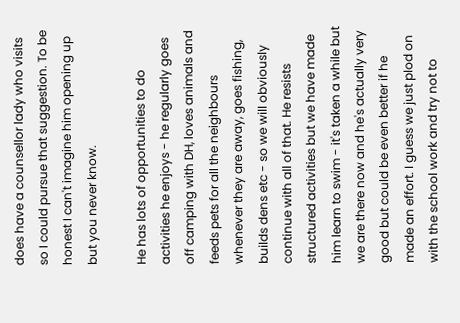does have a counsellor lady who visits so I could pursue that suggestion. To be honest I can't imagine him opening up but you never know.

He has lots of opportunities to do activities he enjoys - he regularly goes off camping with DH, loves animals and feeds pets for all the neighbours whenever they are away, goes fishing, builds dens etc - so we will obviously continue with all of that. He resists structured activities but we have made him learn to swim - it's taken a while but we are there now and he's actually very good but could be even better if he made an effort. I guess we just plod on with the school work and try not to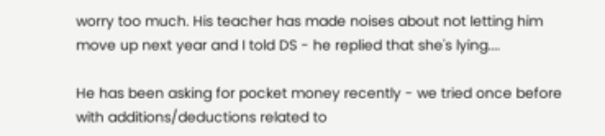worry too much. His teacher has made noises about not letting him move up next year and I told DS - he replied that she's lying....

He has been asking for pocket money recently - we tried once before with additions/deductions related to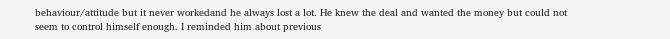behaviour/attitude but it never workedand he always lost a lot. He knew the deal and wanted the money but could not seem to control himself enough. I reminded him about previous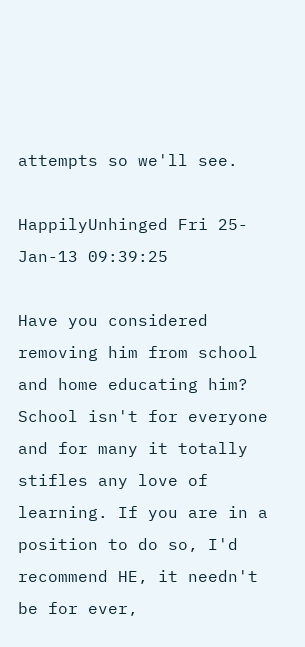attempts so we'll see.

HappilyUnhinged Fri 25-Jan-13 09:39:25

Have you considered removing him from school and home educating him? School isn't for everyone and for many it totally stifles any love of learning. If you are in a position to do so, I'd recommend HE, it needn't be for ever,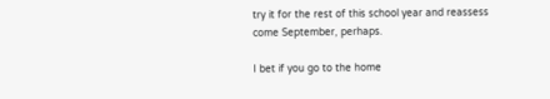try it for the rest of this school year and reassess come September, perhaps.

I bet if you go to the home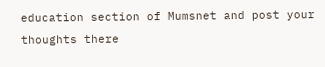education section of Mumsnet and post your thoughts there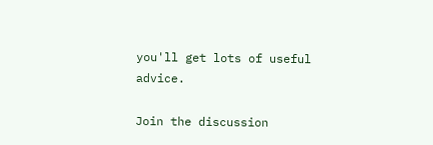you'll get lots of useful advice.

Join the discussion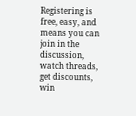Registering is free, easy, and means you can join in the discussion, watch threads, get discounts, win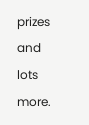prizes and lots more.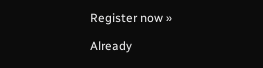Register now »

Already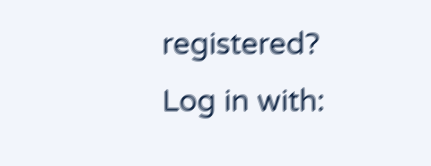registered? Log in with: